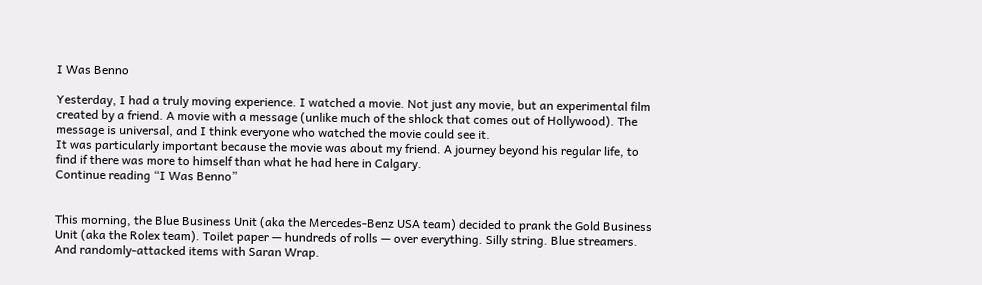I Was Benno

Yesterday, I had a truly moving experience. I watched a movie. Not just any movie, but an experimental film created by a friend. A movie with a message (unlike much of the shlock that comes out of Hollywood). The message is universal, and I think everyone who watched the movie could see it.
It was particularly important because the movie was about my friend. A journey beyond his regular life, to find if there was more to himself than what he had here in Calgary.
Continue reading “I Was Benno”


This morning, the Blue Business Unit (aka the Mercedes-Benz USA team) decided to prank the Gold Business Unit (aka the Rolex team). Toilet paper — hundreds of rolls — over everything. Silly string. Blue streamers. And randomly-attacked items with Saran Wrap.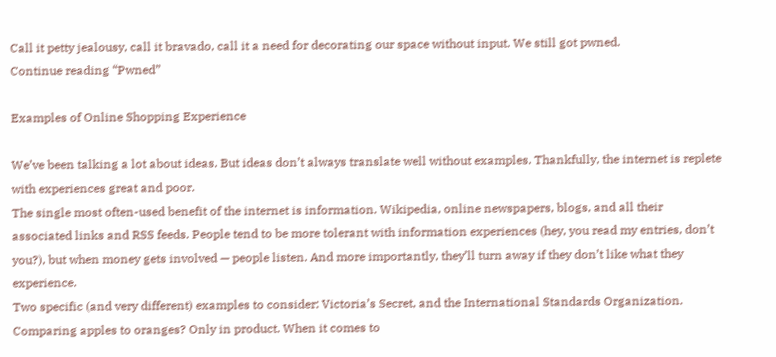Call it petty jealousy, call it bravado, call it a need for decorating our space without input. We still got pwned.
Continue reading “Pwned”

Examples of Online Shopping Experience

We’ve been talking a lot about ideas. But ideas don’t always translate well without examples. Thankfully, the internet is replete with experiences great and poor.
The single most often-used benefit of the internet is information. Wikipedia, online newspapers, blogs, and all their associated links and RSS feeds. People tend to be more tolerant with information experiences (hey, you read my entries, don’t you?), but when money gets involved — people listen. And more importantly, they’ll turn away if they don’t like what they experience.
Two specific (and very different) examples to consider: Victoria’s Secret, and the International Standards Organization. Comparing apples to oranges? Only in product. When it comes to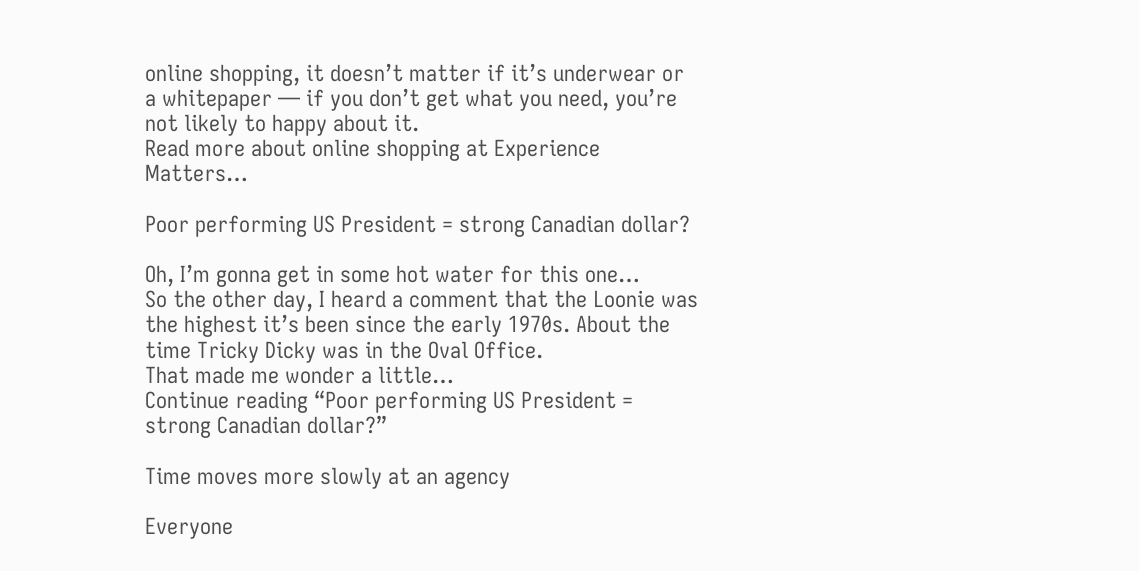online shopping, it doesn’t matter if it’s underwear or a whitepaper — if you don’t get what you need, you’re not likely to happy about it.
Read more about online shopping at Experience Matters…

Poor performing US President = strong Canadian dollar?

Oh, I’m gonna get in some hot water for this one…
So the other day, I heard a comment that the Loonie was the highest it’s been since the early 1970s. About the time Tricky Dicky was in the Oval Office.
That made me wonder a little…
Continue reading “Poor performing US President = strong Canadian dollar?”

Time moves more slowly at an agency

Everyone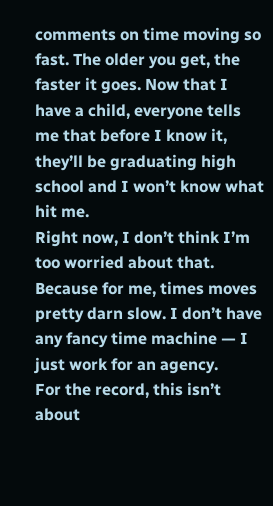comments on time moving so fast. The older you get, the faster it goes. Now that I have a child, everyone tells me that before I know it, they’ll be graduating high school and I won’t know what hit me.
Right now, I don’t think I’m too worried about that. Because for me, times moves pretty darn slow. I don’t have any fancy time machine — I just work for an agency.
For the record, this isn’t about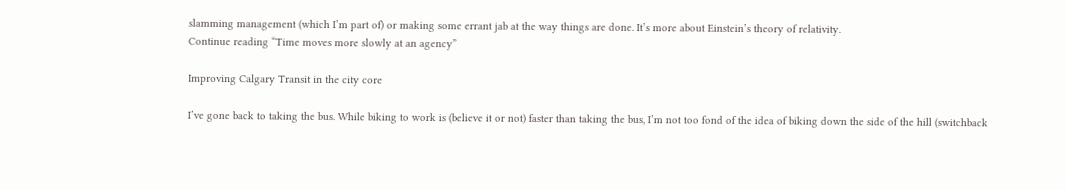slamming management (which I’m part of) or making some errant jab at the way things are done. It’s more about Einstein’s theory of relativity.
Continue reading “Time moves more slowly at an agency”

Improving Calgary Transit in the city core

I’ve gone back to taking the bus. While biking to work is (believe it or not) faster than taking the bus, I’m not too fond of the idea of biking down the side of the hill (switchback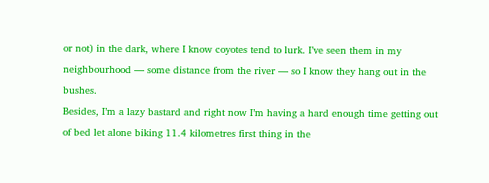or not) in the dark, where I know coyotes tend to lurk. I’ve seen them in my neighbourhood — some distance from the river — so I know they hang out in the bushes.
Besides, I’m a lazy bastard and right now I’m having a hard enough time getting out of bed let alone biking 11.4 kilometres first thing in the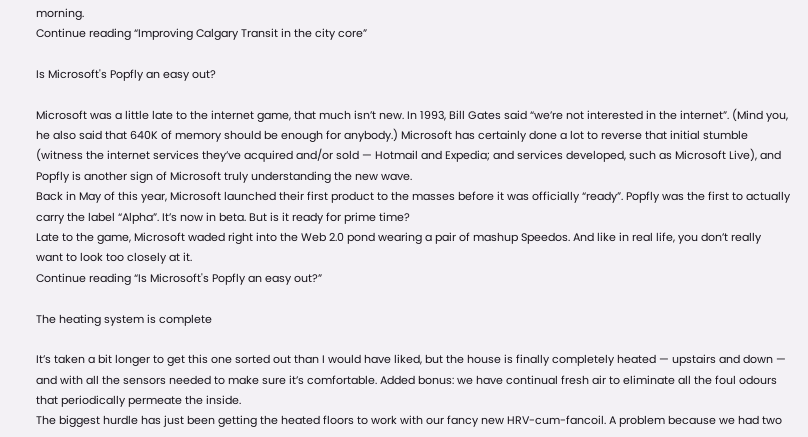morning.
Continue reading “Improving Calgary Transit in the city core”

Is Microsoft's Popfly an easy out?

Microsoft was a little late to the internet game, that much isn’t new. In 1993, Bill Gates said “we’re not interested in the internet”. (Mind you, he also said that 640K of memory should be enough for anybody.) Microsoft has certainly done a lot to reverse that initial stumble (witness the internet services they’ve acquired and/or sold — Hotmail and Expedia; and services developed, such as Microsoft Live), and Popfly is another sign of Microsoft truly understanding the new wave.
Back in May of this year, Microsoft launched their first product to the masses before it was officially “ready”. Popfly was the first to actually carry the label “Alpha”. It’s now in beta. But is it ready for prime time?
Late to the game, Microsoft waded right into the Web 2.0 pond wearing a pair of mashup Speedos. And like in real life, you don’t really want to look too closely at it.
Continue reading “Is Microsoft's Popfly an easy out?”

The heating system is complete

It’s taken a bit longer to get this one sorted out than I would have liked, but the house is finally completely heated — upstairs and down — and with all the sensors needed to make sure it’s comfortable. Added bonus: we have continual fresh air to eliminate all the foul odours that periodically permeate the inside.
The biggest hurdle has just been getting the heated floors to work with our fancy new HRV-cum-fancoil. A problem because we had two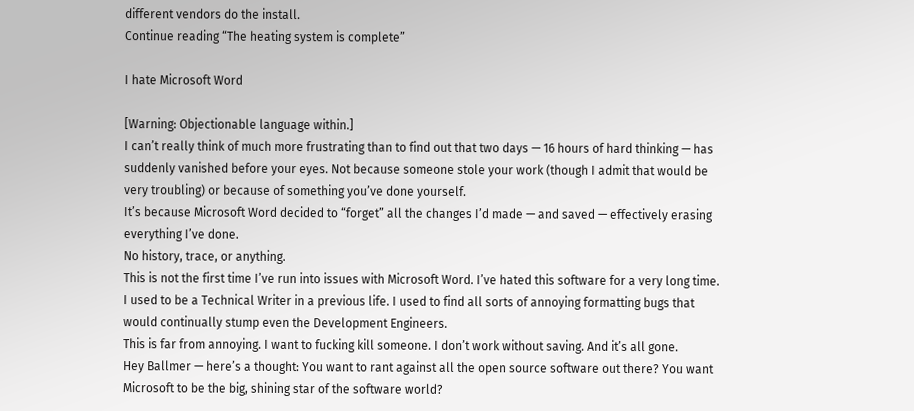different vendors do the install.
Continue reading “The heating system is complete”

I hate Microsoft Word

[Warning: Objectionable language within.]
I can’t really think of much more frustrating than to find out that two days — 16 hours of hard thinking — has suddenly vanished before your eyes. Not because someone stole your work (though I admit that would be very troubling) or because of something you’ve done yourself.
It’s because Microsoft Word decided to “forget” all the changes I’d made — and saved — effectively erasing everything I’ve done.
No history, trace, or anything.
This is not the first time I’ve run into issues with Microsoft Word. I’ve hated this software for a very long time. I used to be a Technical Writer in a previous life. I used to find all sorts of annoying formatting bugs that would continually stump even the Development Engineers.
This is far from annoying. I want to fucking kill someone. I don’t work without saving. And it’s all gone.
Hey Ballmer — here’s a thought: You want to rant against all the open source software out there? You want Microsoft to be the big, shining star of the software world?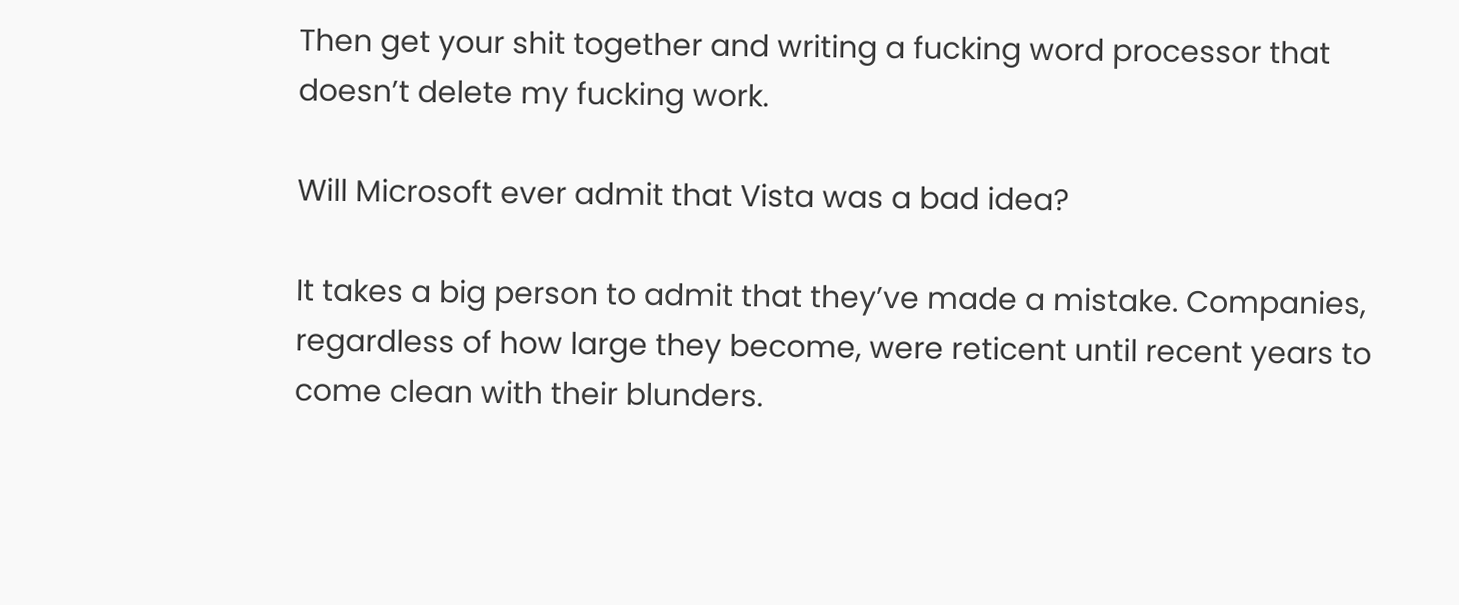Then get your shit together and writing a fucking word processor that doesn’t delete my fucking work.

Will Microsoft ever admit that Vista was a bad idea?

It takes a big person to admit that they’ve made a mistake. Companies, regardless of how large they become, were reticent until recent years to come clean with their blunders.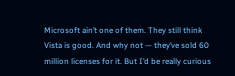Microsoft ain’t one of them. They still think Vista is good. And why not — they’ve sold 60 million licenses for it. But I’d be really curious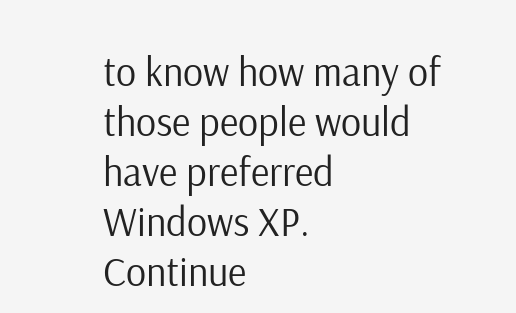to know how many of those people would have preferred Windows XP.
Continue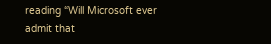reading “Will Microsoft ever admit that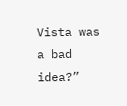Vista was a bad idea?”